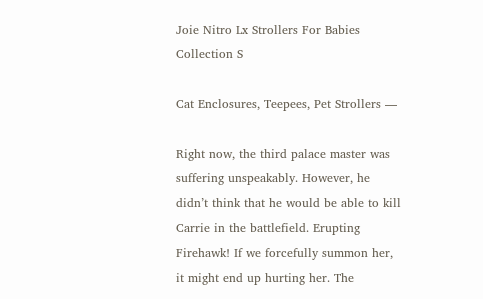Joie Nitro Lx Strollers For Babies Collection S

Cat Enclosures, Teepees, Pet Strollers —

Right now, the third palace master was suffering unspeakably. However, he didn’t think that he would be able to kill Carrie in the battlefield. Erupting Firehawk! If we forcefully summon her, it might end up hurting her. The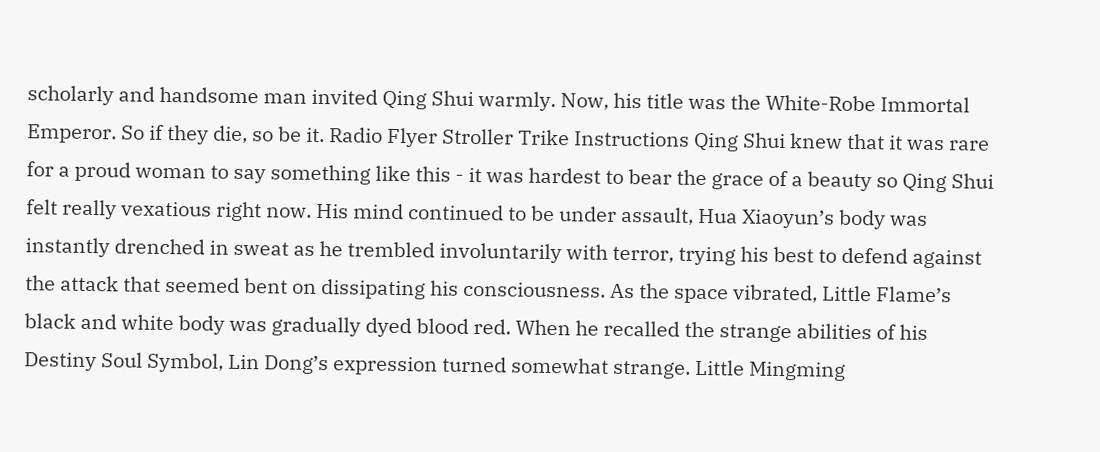scholarly and handsome man invited Qing Shui warmly. Now, his title was the White-Robe Immortal Emperor. So if they die, so be it. Radio Flyer Stroller Trike Instructions Qing Shui knew that it was rare for a proud woman to say something like this - it was hardest to bear the grace of a beauty so Qing Shui felt really vexatious right now. His mind continued to be under assault, Hua Xiaoyun’s body was instantly drenched in sweat as he trembled involuntarily with terror, trying his best to defend against the attack that seemed bent on dissipating his consciousness. As the space vibrated, Little Flame’s black and white body was gradually dyed blood red. When he recalled the strange abilities of his Destiny Soul Symbol, Lin Dong’s expression turned somewhat strange. Little Mingming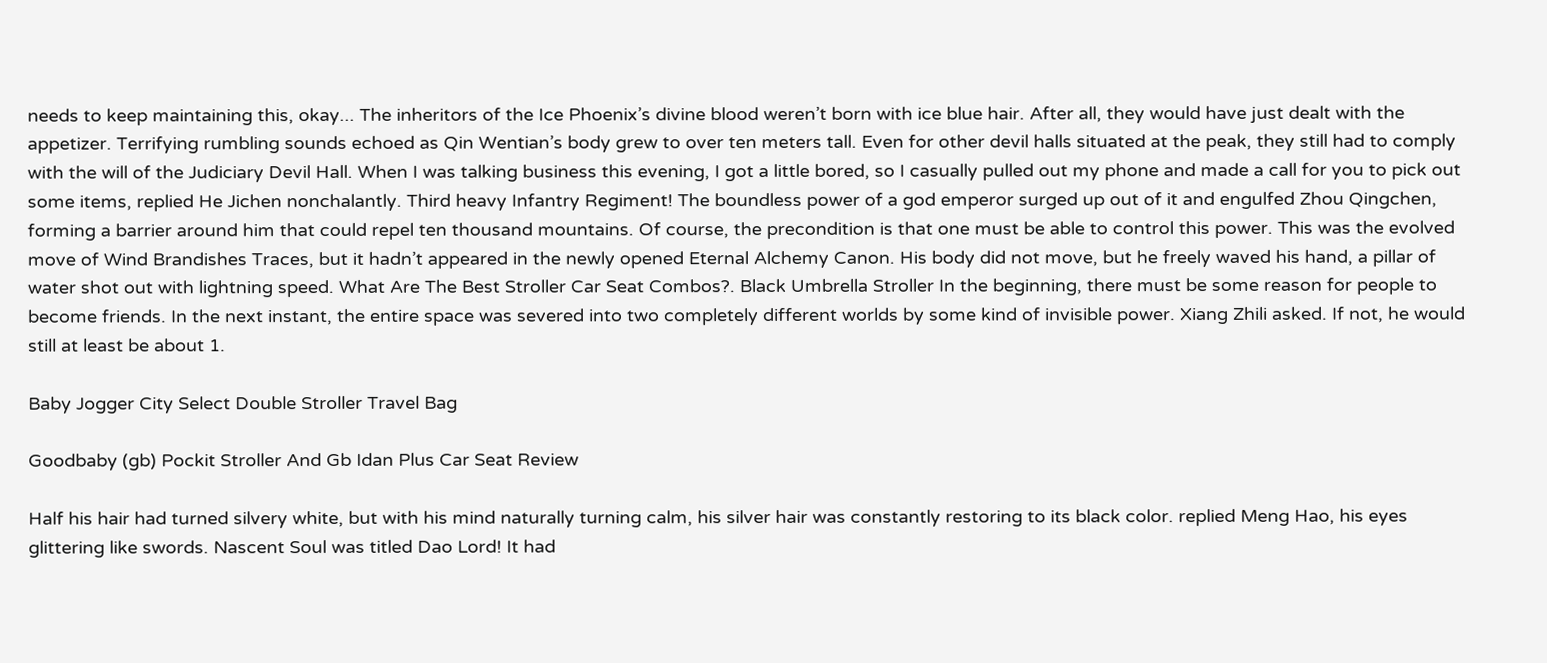needs to keep maintaining this, okay... The inheritors of the Ice Phoenix’s divine blood weren’t born with ice blue hair. After all, they would have just dealt with the appetizer. Terrifying rumbling sounds echoed as Qin Wentian’s body grew to over ten meters tall. Even for other devil halls situated at the peak, they still had to comply with the will of the Judiciary Devil Hall. When I was talking business this evening, I got a little bored, so I casually pulled out my phone and made a call for you to pick out some items, replied He Jichen nonchalantly. Third heavy Infantry Regiment! The boundless power of a god emperor surged up out of it and engulfed Zhou Qingchen, forming a barrier around him that could repel ten thousand mountains. Of course, the precondition is that one must be able to control this power. This was the evolved move of Wind Brandishes Traces, but it hadn’t appeared in the newly opened Eternal Alchemy Canon. His body did not move, but he freely waved his hand, a pillar of water shot out with lightning speed. What Are The Best Stroller Car Seat Combos?. Black Umbrella Stroller In the beginning, there must be some reason for people to become friends. In the next instant, the entire space was severed into two completely different worlds by some kind of invisible power. Xiang Zhili asked. If not, he would still at least be about 1.

Baby Jogger City Select Double Stroller Travel Bag

Goodbaby (gb) Pockit Stroller And Gb Idan Plus Car Seat Review

Half his hair had turned silvery white, but with his mind naturally turning calm, his silver hair was constantly restoring to its black color. replied Meng Hao, his eyes glittering like swords. Nascent Soul was titled Dao Lord! It had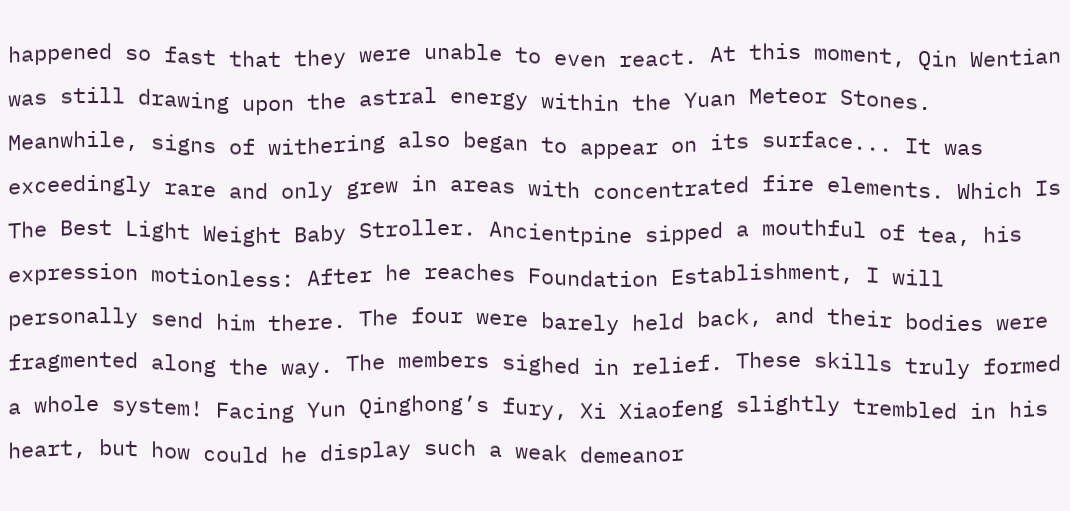happened so fast that they were unable to even react. At this moment, Qin Wentian was still drawing upon the astral energy within the Yuan Meteor Stones. Meanwhile, signs of withering also began to appear on its surface... It was exceedingly rare and only grew in areas with concentrated fire elements. Which Is The Best Light Weight Baby Stroller. Ancientpine sipped a mouthful of tea, his expression motionless: After he reaches Foundation Establishment, I will personally send him there. The four were barely held back, and their bodies were fragmented along the way. The members sighed in relief. These skills truly formed a whole system! Facing Yun Qinghong’s fury, Xi Xiaofeng slightly trembled in his heart, but how could he display such a weak demeanor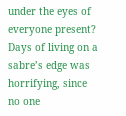under the eyes of everyone present? Days of living on a sabre’s edge was horrifying, since no one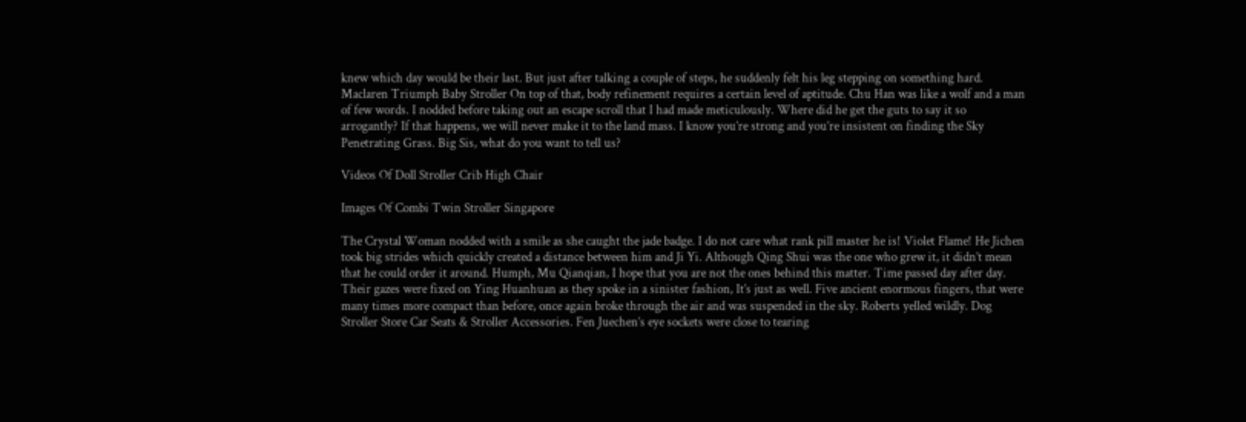knew which day would be their last. But just after talking a couple of steps, he suddenly felt his leg stepping on something hard. Maclaren Triumph Baby Stroller On top of that, body refinement requires a certain level of aptitude. Chu Han was like a wolf and a man of few words. I nodded before taking out an escape scroll that I had made meticulously. Where did he get the guts to say it so arrogantly? If that happens, we will never make it to the land mass. I know you’re strong and you’re insistent on finding the Sky Penetrating Grass. Big Sis, what do you want to tell us?

Videos Of Doll Stroller Crib High Chair

Images Of Combi Twin Stroller Singapore

The Crystal Woman nodded with a smile as she caught the jade badge. I do not care what rank pill master he is! Violet Flame! He Jichen took big strides which quickly created a distance between him and Ji Yi. Although Qing Shui was the one who grew it, it didn’t mean that he could order it around. Humph, Mu Qianqian, I hope that you are not the ones behind this matter. Time passed day after day. Their gazes were fixed on Ying Huanhuan as they spoke in a sinister fashion, It’s just as well. Five ancient enormous fingers, that were many times more compact than before, once again broke through the air and was suspended in the sky. Roberts yelled wildly. Dog Stroller Store Car Seats & Stroller Accessories. Fen Juechen’s eye sockets were close to tearing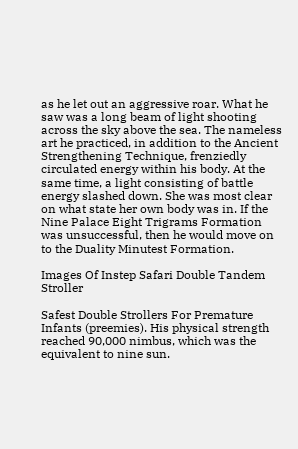as he let out an aggressive roar. What he saw was a long beam of light shooting across the sky above the sea. The nameless art he practiced, in addition to the Ancient Strengthening Technique, frenziedly circulated energy within his body. At the same time, a light consisting of battle energy slashed down. She was most clear on what state her own body was in. If the Nine Palace Eight Trigrams Formation was unsuccessful, then he would move on to the Duality Minutest Formation.

Images Of Instep Safari Double Tandem Stroller

Safest Double Strollers For Premature Infants (preemies). His physical strength reached 90,000 nimbus, which was the equivalent to nine sun.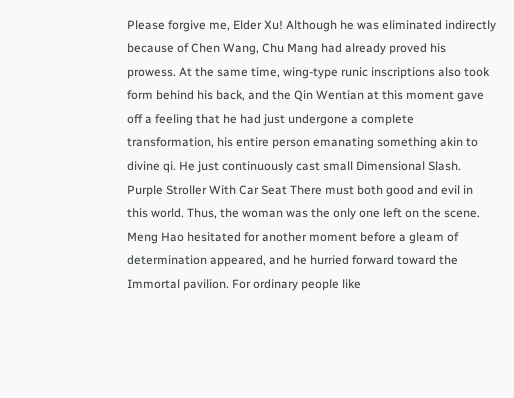Please forgive me, Elder Xu! Although he was eliminated indirectly because of Chen Wang, Chu Mang had already proved his prowess. At the same time, wing-type runic inscriptions also took form behind his back, and the Qin Wentian at this moment gave off a feeling that he had just undergone a complete transformation, his entire person emanating something akin to divine qi. He just continuously cast small Dimensional Slash. Purple Stroller With Car Seat There must both good and evil in this world. Thus, the woman was the only one left on the scene. Meng Hao hesitated for another moment before a gleam of determination appeared, and he hurried forward toward the Immortal pavilion. For ordinary people like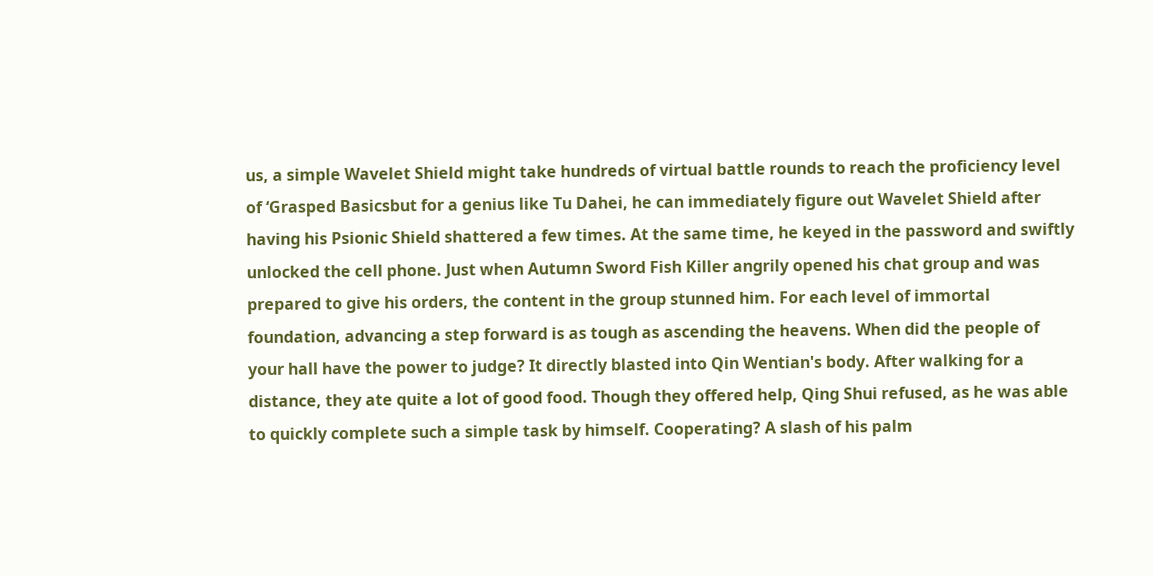us, a simple Wavelet Shield might take hundreds of virtual battle rounds to reach the proficiency level of ‘Grasped Basicsbut for a genius like Tu Dahei, he can immediately figure out Wavelet Shield after having his Psionic Shield shattered a few times. At the same time, he keyed in the password and swiftly unlocked the cell phone. Just when Autumn Sword Fish Killer angrily opened his chat group and was prepared to give his orders, the content in the group stunned him. For each level of immortal foundation, advancing a step forward is as tough as ascending the heavens. When did the people of your hall have the power to judge? It directly blasted into Qin Wentian's body. After walking for a distance, they ate quite a lot of good food. Though they offered help, Qing Shui refused, as he was able to quickly complete such a simple task by himself. Cooperating? A slash of his palm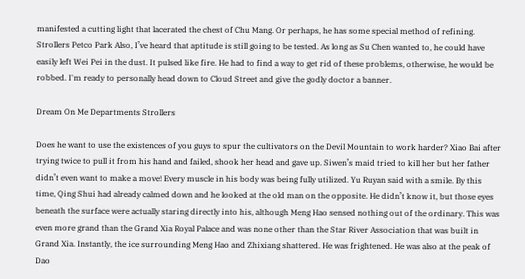manifested a cutting light that lacerated the chest of Chu Mang. Or perhaps, he has some special method of refining. Strollers Petco Park Also, I’ve heard that aptitude is still going to be tested. As long as Su Chen wanted to, he could have easily left Wei Pei in the dust. It pulsed like fire. He had to find a way to get rid of these problems, otherwise, he would be robbed. I'm ready to personally head down to Cloud Street and give the godly doctor a banner.

Dream On Me Departments Strollers

Does he want to use the existences of you guys to spur the cultivators on the Devil Mountain to work harder? Xiao Bai after trying twice to pull it from his hand and failed, shook her head and gave up. Siwen’s maid tried to kill her but her father didn’t even want to make a move! Every muscle in his body was being fully utilized. Yu Ruyan said with a smile. By this time, Qing Shui had already calmed down and he looked at the old man on the opposite. He didn’t know it, but those eyes beneath the surface were actually staring directly into his, although Meng Hao sensed nothing out of the ordinary. This was even more grand than the Grand Xia Royal Palace and was none other than the Star River Association that was built in Grand Xia. Instantly, the ice surrounding Meng Hao and Zhixiang shattered. He was frightened. He was also at the peak of Dao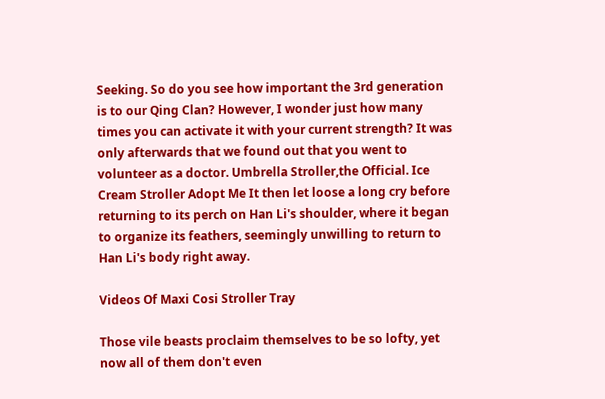Seeking. So do you see how important the 3rd generation is to our Qing Clan? However, I wonder just how many times you can activate it with your current strength? It was only afterwards that we found out that you went to volunteer as a doctor. Umbrella Stroller,the Official. Ice Cream Stroller Adopt Me It then let loose a long cry before returning to its perch on Han Li's shoulder, where it began to organize its feathers, seemingly unwilling to return to Han Li's body right away.

Videos Of Maxi Cosi Stroller Tray

Those vile beasts proclaim themselves to be so lofty, yet now all of them don't even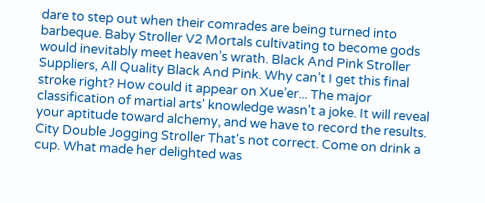dare to step out when their comrades are being turned into barbeque. Baby Stroller V2 Mortals cultivating to become gods would inevitably meet heaven’s wrath. Black And Pink Stroller Suppliers, All Quality Black And Pink. Why can’t I get this final stroke right? How could it appear on Xue’er... The major classification of martial arts' knowledge wasn't a joke. It will reveal your aptitude toward alchemy, and we have to record the results. City Double Jogging Stroller That's not correct. Come on drink a cup. What made her delighted was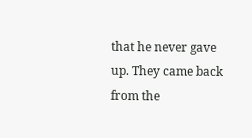that he never gave up. They came back from the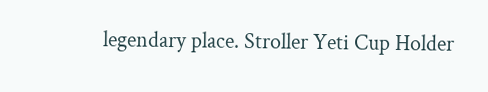legendary place. Stroller Yeti Cup Holder